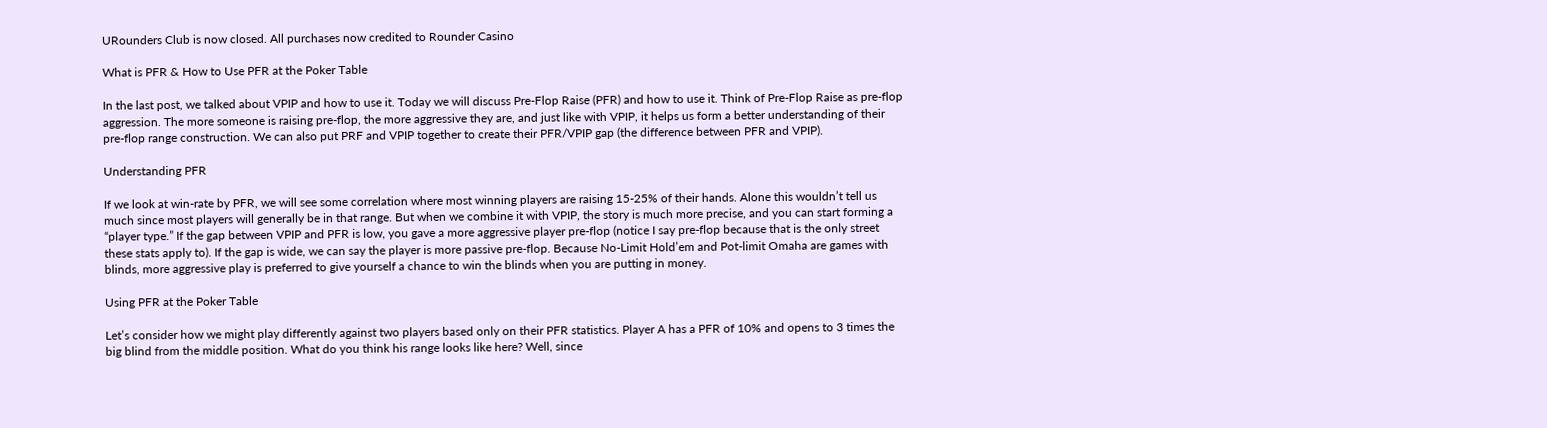URounders Club is now closed. All purchases now credited to Rounder Casino

What is PFR & How to Use PFR at the Poker Table

In the last post, we talked about VPIP and how to use it. Today we will discuss Pre-Flop Raise (PFR) and how to use it. Think of Pre-Flop Raise as pre-flop aggression. The more someone is raising pre-flop, the more aggressive they are, and just like with VPIP, it helps us form a better understanding of their pre-flop range construction. We can also put PRF and VPIP together to create their PFR/VPIP gap (the difference between PFR and VPIP).

Understanding PFR

If we look at win-rate by PFR, we will see some correlation where most winning players are raising 15-25% of their hands. Alone this wouldn’t tell us much since most players will generally be in that range. But when we combine it with VPIP, the story is much more precise, and you can start forming a “player type.” If the gap between VPIP and PFR is low, you gave a more aggressive player pre-flop (notice I say pre-flop because that is the only street these stats apply to). If the gap is wide, we can say the player is more passive pre-flop. Because No-Limit Hold’em and Pot-limit Omaha are games with blinds, more aggressive play is preferred to give yourself a chance to win the blinds when you are putting in money.

Using PFR at the Poker Table

Let’s consider how we might play differently against two players based only on their PFR statistics. Player A has a PFR of 10% and opens to 3 times the big blind from the middle position. What do you think his range looks like here? Well, since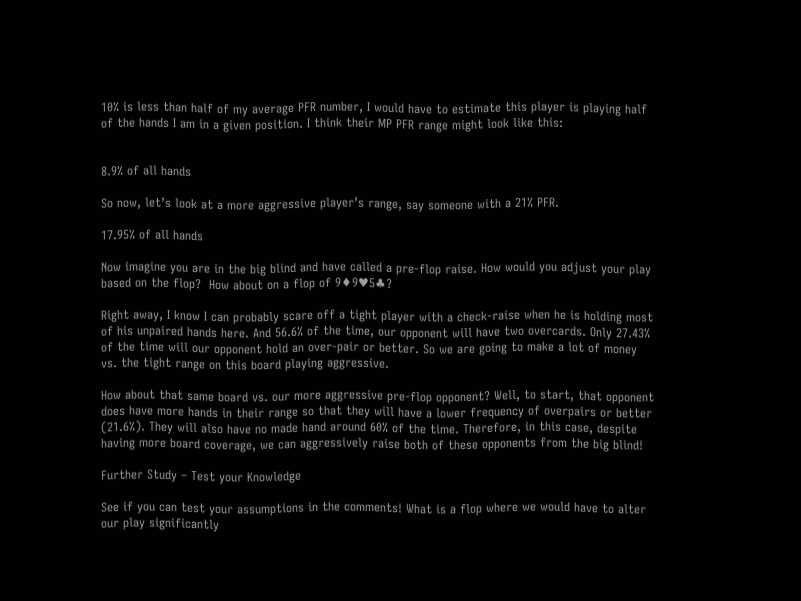10% is less than half of my average PFR number, I would have to estimate this player is playing half of the hands I am in a given position. I think their MP PFR range might look like this:


8.9% of all hands

So now, let’s look at a more aggressive player’s range, say someone with a 21% PFR.

17.95% of all hands

Now imagine you are in the big blind and have called a pre-flop raise. How would you adjust your play based on the flop?  How about on a flop of 9♦9♥5♣?

Right away, I know I can probably scare off a tight player with a check-raise when he is holding most of his unpaired hands here. And 56.6% of the time, our opponent will have two overcards. Only 27.43% of the time will our opponent hold an over-pair or better. So we are going to make a lot of money vs. the tight range on this board playing aggressive.

How about that same board vs. our more aggressive pre-flop opponent? Well, to start, that opponent does have more hands in their range so that they will have a lower frequency of overpairs or better (21.6%). They will also have no made hand around 60% of the time. Therefore, in this case, despite having more board coverage, we can aggressively raise both of these opponents from the big blind!

Further Study – Test your Knowledge

See if you can test your assumptions in the comments! What is a flop where we would have to alter our play significantly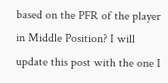based on the PFR of the player in Middle Position? I will update this post with the one I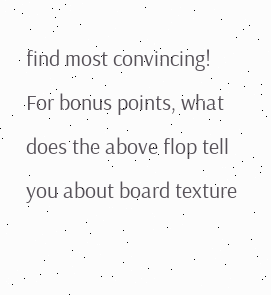find most convincing!
For bonus points, what does the above flop tell you about board texture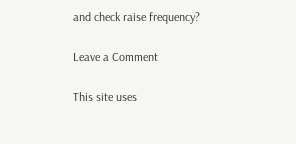and check raise frequency?

Leave a Comment

This site uses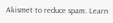Akismet to reduce spam. Learn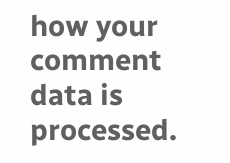how your comment data is processed.